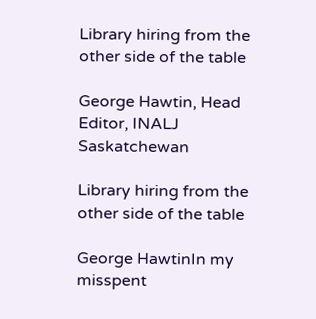Library hiring from the other side of the table

George Hawtin, Head Editor, INALJ Saskatchewan

Library hiring from the other side of the table

George HawtinIn my misspent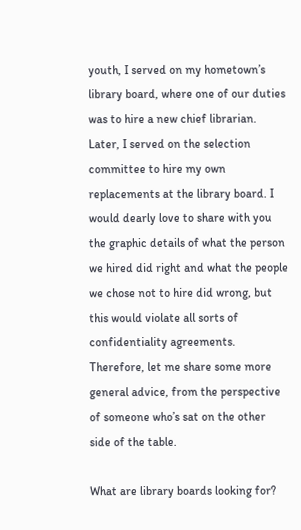youth, I served on my hometown’s library board, where one of our duties was to hire a new chief librarian. Later, I served on the selection committee to hire my own replacements at the library board. I would dearly love to share with you the graphic details of what the person we hired did right and what the people we chose not to hire did wrong, but this would violate all sorts of confidentiality agreements. Therefore, let me share some more general advice, from the perspective of someone who’s sat on the other side of the table.

What are library boards looking for?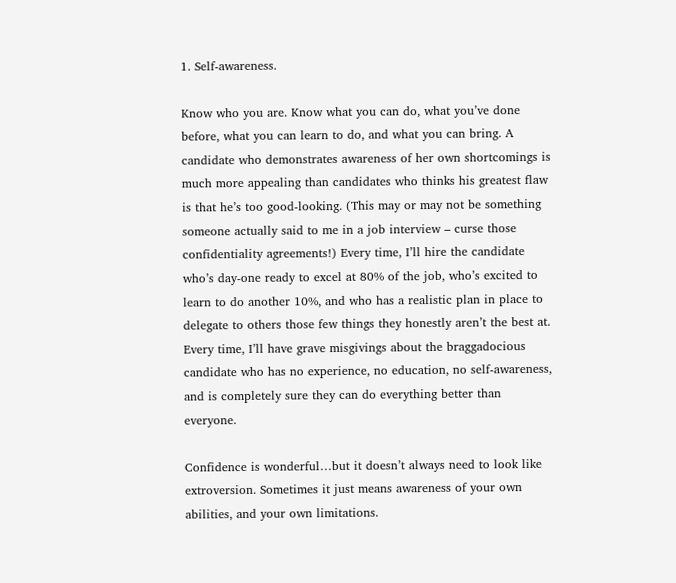1. Self-awareness.

Know who you are. Know what you can do, what you’ve done before, what you can learn to do, and what you can bring. A candidate who demonstrates awareness of her own shortcomings is much more appealing than candidates who thinks his greatest flaw is that he’s too good-looking. (This may or may not be something someone actually said to me in a job interview – curse those confidentiality agreements!) Every time, I’ll hire the candidate who’s day-one ready to excel at 80% of the job, who’s excited to learn to do another 10%, and who has a realistic plan in place to delegate to others those few things they honestly aren’t the best at. Every time, I’ll have grave misgivings about the braggadocious candidate who has no experience, no education, no self-awareness, and is completely sure they can do everything better than everyone.

Confidence is wonderful…but it doesn’t always need to look like extroversion. Sometimes it just means awareness of your own abilities, and your own limitations.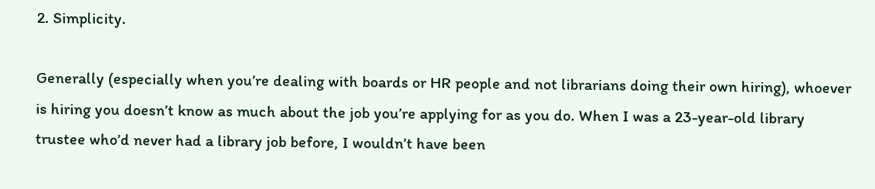2. Simplicity.

Generally (especially when you’re dealing with boards or HR people and not librarians doing their own hiring), whoever is hiring you doesn’t know as much about the job you’re applying for as you do. When I was a 23-year-old library trustee who’d never had a library job before, I wouldn’t have been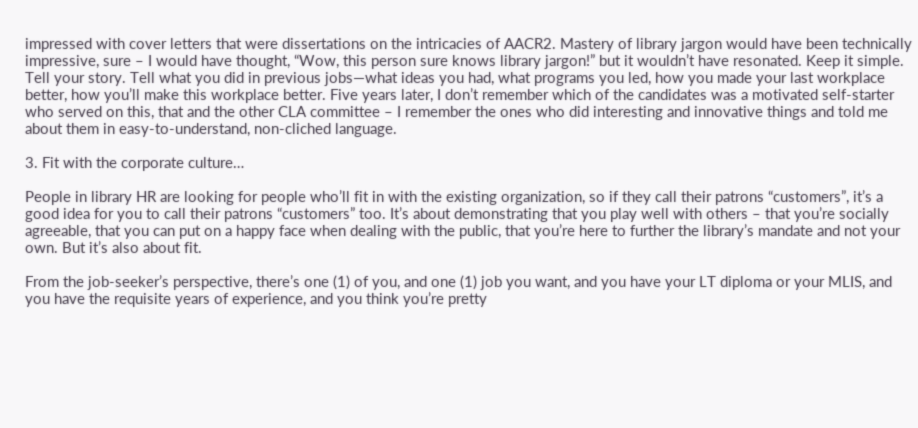impressed with cover letters that were dissertations on the intricacies of AACR2. Mastery of library jargon would have been technically impressive, sure – I would have thought, “Wow, this person sure knows library jargon!” but it wouldn’t have resonated. Keep it simple. Tell your story. Tell what you did in previous jobs—what ideas you had, what programs you led, how you made your last workplace better, how you’ll make this workplace better. Five years later, I don’t remember which of the candidates was a motivated self-starter who served on this, that and the other CLA committee – I remember the ones who did interesting and innovative things and told me about them in easy-to-understand, non-cliched language.

3. Fit with the corporate culture…

People in library HR are looking for people who’ll fit in with the existing organization, so if they call their patrons “customers”, it’s a good idea for you to call their patrons “customers” too. It’s about demonstrating that you play well with others – that you’re socially agreeable, that you can put on a happy face when dealing with the public, that you’re here to further the library’s mandate and not your own. But it’s also about fit.

From the job-seeker’s perspective, there’s one (1) of you, and one (1) job you want, and you have your LT diploma or your MLIS, and you have the requisite years of experience, and you think you’re pretty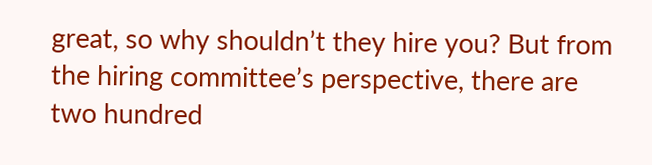great, so why shouldn’t they hire you? But from the hiring committee’s perspective, there are two hundred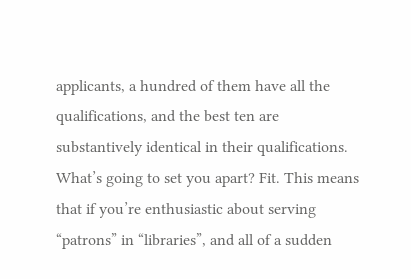applicants, a hundred of them have all the qualifications, and the best ten are substantively identical in their qualifications. What’s going to set you apart? Fit. This means that if you’re enthusiastic about serving “patrons” in “libraries”, and all of a sudden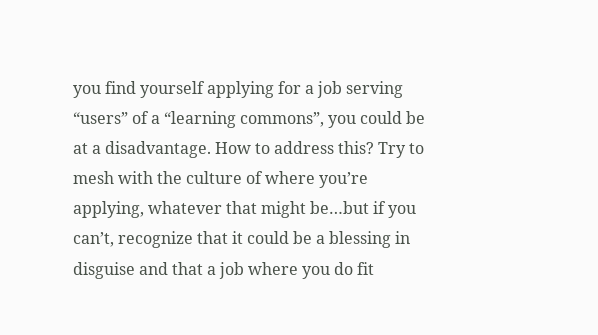you find yourself applying for a job serving “users” of a “learning commons”, you could be at a disadvantage. How to address this? Try to mesh with the culture of where you’re applying, whatever that might be…but if you can’t, recognize that it could be a blessing in disguise and that a job where you do fit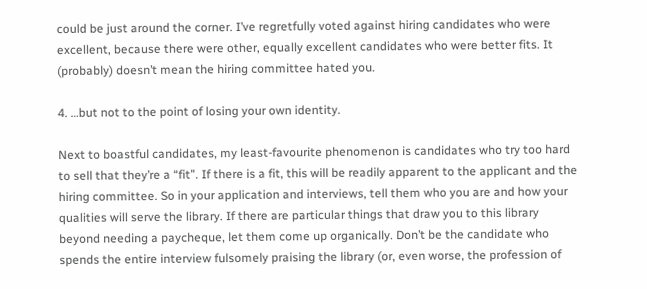could be just around the corner. I’ve regretfully voted against hiring candidates who were excellent, because there were other, equally excellent candidates who were better fits. It (probably) doesn’t mean the hiring committee hated you.

4. …but not to the point of losing your own identity.

Next to boastful candidates, my least-favourite phenomenon is candidates who try too hard to sell that they’re a “fit”. If there is a fit, this will be readily apparent to the applicant and the hiring committee. So in your application and interviews, tell them who you are and how your qualities will serve the library. If there are particular things that draw you to this library beyond needing a paycheque, let them come up organically. Don’t be the candidate who spends the entire interview fulsomely praising the library (or, even worse, the profession of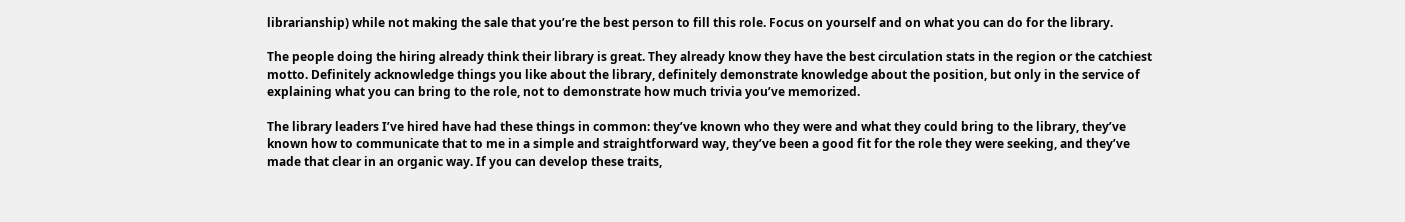librarianship) while not making the sale that you’re the best person to fill this role. Focus on yourself and on what you can do for the library.

The people doing the hiring already think their library is great. They already know they have the best circulation stats in the region or the catchiest motto. Definitely acknowledge things you like about the library, definitely demonstrate knowledge about the position, but only in the service of explaining what you can bring to the role, not to demonstrate how much trivia you’ve memorized.

The library leaders I’ve hired have had these things in common: they’ve known who they were and what they could bring to the library, they’ve known how to communicate that to me in a simple and straightforward way, they’ve been a good fit for the role they were seeking, and they’ve made that clear in an organic way. If you can develop these traits,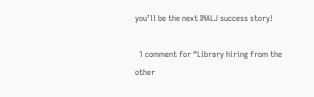you’ll be the next INALJ success story!

  1 comment for “Library hiring from the other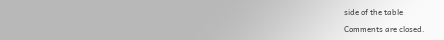side of the table

Comments are closed.